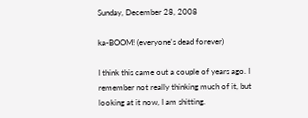Sunday, December 28, 2008

ka-BOOM! (everyone's dead forever)

I think this came out a couple of years ago. I remember not really thinking much of it, but looking at it now, I am shitting.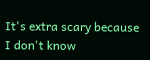It's extra scary because I don't know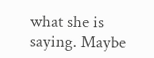what she is saying. Maybe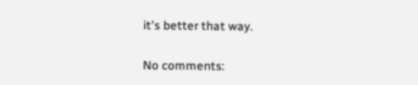it's better that way.

No comments: